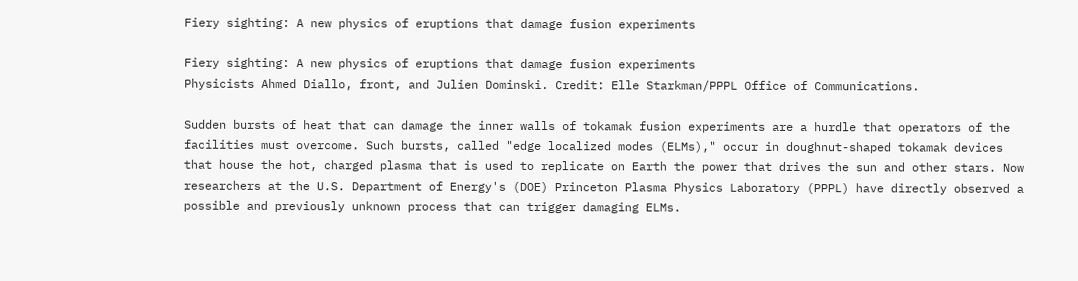Fiery sighting: A new physics of eruptions that damage fusion experiments

Fiery sighting: A new physics of eruptions that damage fusion experiments
Physicists Ahmed Diallo, front, and Julien Dominski. Credit: Elle Starkman/PPPL Office of Communications.

Sudden bursts of heat that can damage the inner walls of tokamak fusion experiments are a hurdle that operators of the facilities must overcome. Such bursts, called "edge localized modes (ELMs)," occur in doughnut-shaped tokamak devices that house the hot, charged plasma that is used to replicate on Earth the power that drives the sun and other stars. Now researchers at the U.S. Department of Energy's (DOE) Princeton Plasma Physics Laboratory (PPPL) have directly observed a possible and previously unknown process that can trigger damaging ELMs.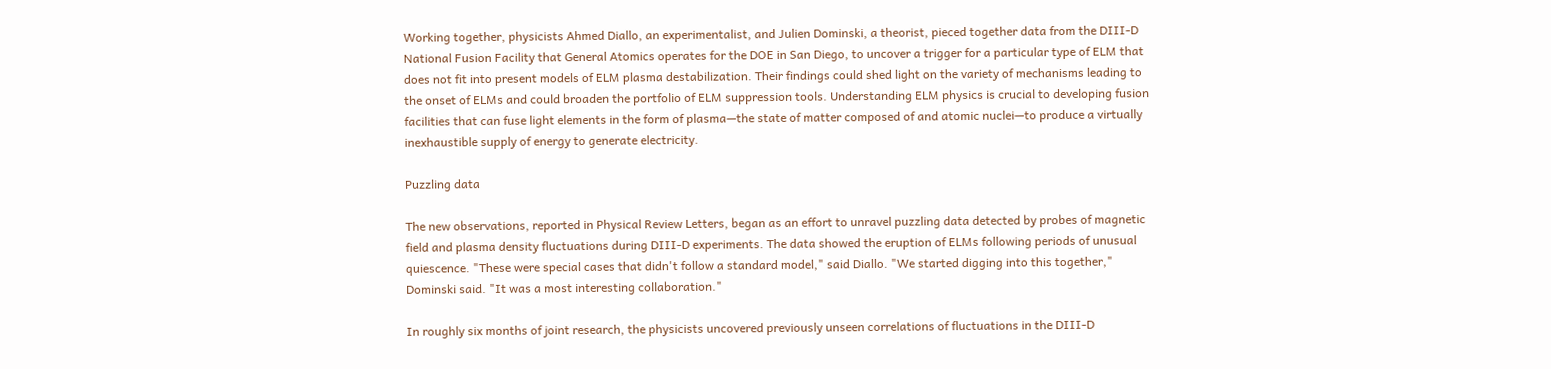Working together, physicists Ahmed Diallo, an experimentalist, and Julien Dominski, a theorist, pieced together data from the DIII-D National Fusion Facility that General Atomics operates for the DOE in San Diego, to uncover a trigger for a particular type of ELM that does not fit into present models of ELM plasma destabilization. Their findings could shed light on the variety of mechanisms leading to the onset of ELMs and could broaden the portfolio of ELM suppression tools. Understanding ELM physics is crucial to developing fusion facilities that can fuse light elements in the form of plasma—the state of matter composed of and atomic nuclei—to produce a virtually inexhaustible supply of energy to generate electricity.

Puzzling data

The new observations, reported in Physical Review Letters, began as an effort to unravel puzzling data detected by probes of magnetic field and plasma density fluctuations during DIII-D experiments. The data showed the eruption of ELMs following periods of unusual quiescence. "These were special cases that didn't follow a standard model," said Diallo. "We started digging into this together," Dominski said. "It was a most interesting collaboration."

In roughly six months of joint research, the physicists uncovered previously unseen correlations of fluctuations in the DIII-D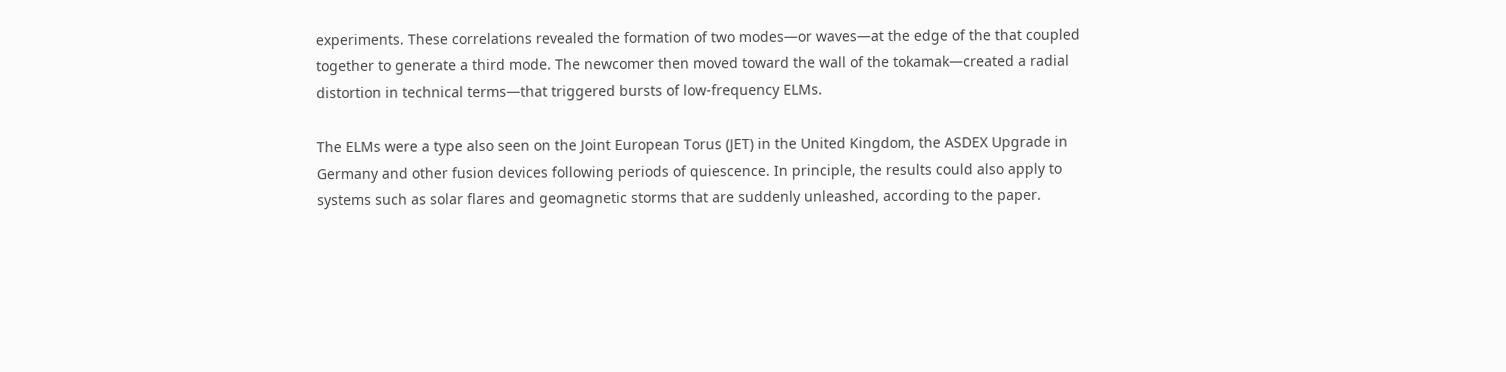experiments. These correlations revealed the formation of two modes—or waves—at the edge of the that coupled together to generate a third mode. The newcomer then moved toward the wall of the tokamak—created a radial distortion in technical terms—that triggered bursts of low-frequency ELMs.

The ELMs were a type also seen on the Joint European Torus (JET) in the United Kingdom, the ASDEX Upgrade in Germany and other fusion devices following periods of quiescence. In principle, the results could also apply to systems such as solar flares and geomagnetic storms that are suddenly unleashed, according to the paper.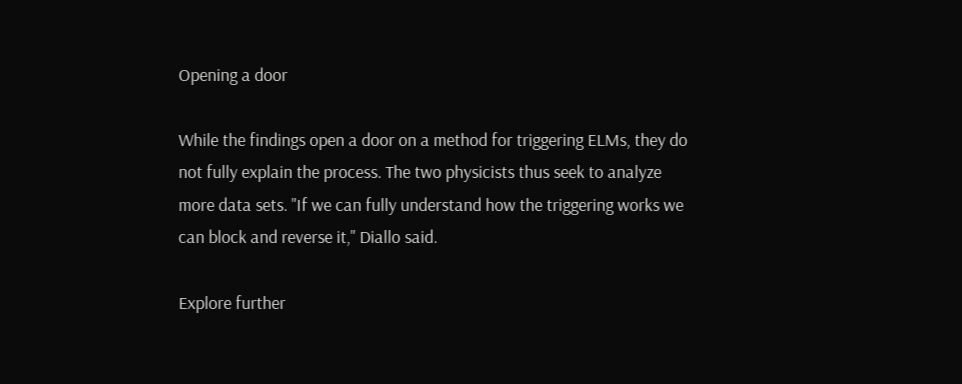Opening a door

While the findings open a door on a method for triggering ELMs, they do not fully explain the process. The two physicists thus seek to analyze more data sets. "If we can fully understand how the triggering works we can block and reverse it," Diallo said.

Explore further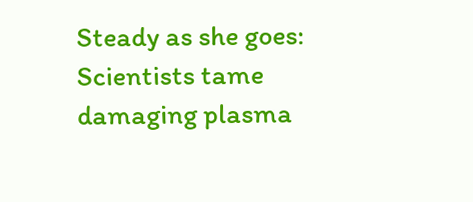Steady as she goes: Scientists tame damaging plasma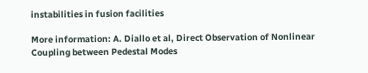instabilities in fusion facilities

More information: A. Diallo et al, Direct Observation of Nonlinear Coupling between Pedestal Modes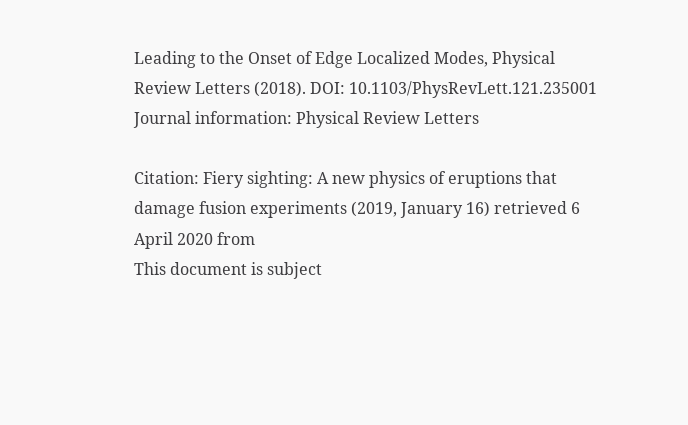Leading to the Onset of Edge Localized Modes, Physical Review Letters (2018). DOI: 10.1103/PhysRevLett.121.235001
Journal information: Physical Review Letters

Citation: Fiery sighting: A new physics of eruptions that damage fusion experiments (2019, January 16) retrieved 6 April 2020 from
This document is subject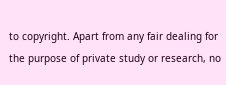to copyright. Apart from any fair dealing for the purpose of private study or research, no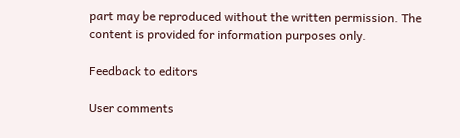part may be reproduced without the written permission. The content is provided for information purposes only.

Feedback to editors

User comments